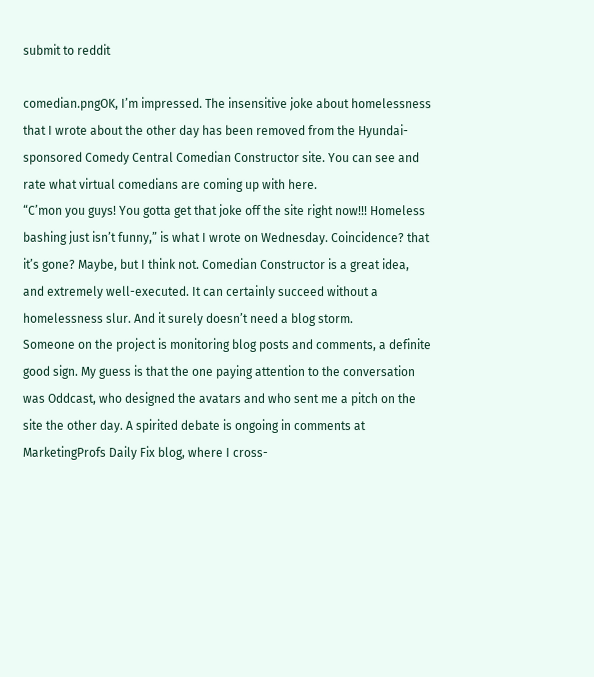submit to reddit

comedian.pngOK, I’m impressed. The insensitive joke about homelessness that I wrote about the other day has been removed from the Hyundai-sponsored Comedy Central Comedian Constructor site. You can see and rate what virtual comedians are coming up with here.
“C’mon you guys! You gotta get that joke off the site right now!!! Homeless bashing just isn’t funny,” is what I wrote on Wednesday. Coincidence? that it’s gone? Maybe, but I think not. Comedian Constructor is a great idea, and extremely well-executed. It can certainly succeed without a homelessness slur. And it surely doesn’t need a blog storm.
Someone on the project is monitoring blog posts and comments, a definite good sign. My guess is that the one paying attention to the conversation was Oddcast, who designed the avatars and who sent me a pitch on the site the other day. A spirited debate is ongoing in comments at MarketingProfs Daily Fix blog, where I cross-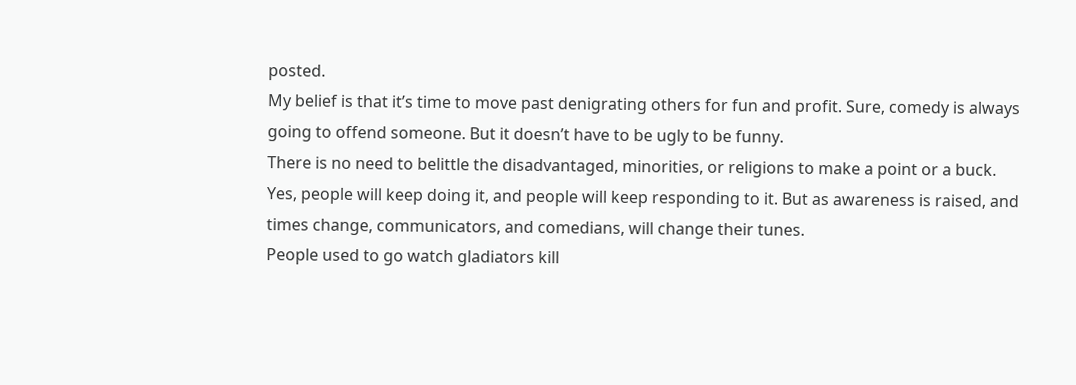posted.
My belief is that it’s time to move past denigrating others for fun and profit. Sure, comedy is always going to offend someone. But it doesn’t have to be ugly to be funny.
There is no need to belittle the disadvantaged, minorities, or religions to make a point or a buck.
Yes, people will keep doing it, and people will keep responding to it. But as awareness is raised, and times change, communicators, and comedians, will change their tunes.
People used to go watch gladiators kill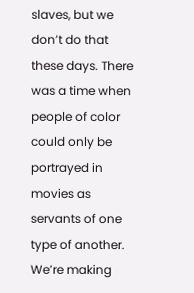slaves, but we don’t do that these days. There was a time when people of color could only be portrayed in movies as servants of one type of another. We’re making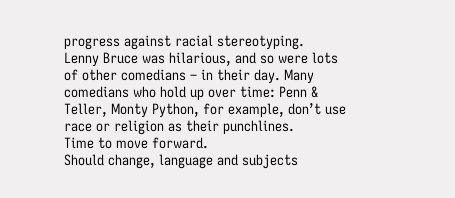progress against racial stereotyping.
Lenny Bruce was hilarious, and so were lots of other comedians – in their day. Many comedians who hold up over time: Penn & Teller, Monty Python, for example, don’t use race or religion as their punchlines.
Time to move forward.
Should change, language and subjects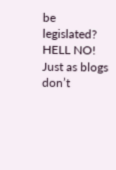be legislated? HELL NO!
Just as blogs don’t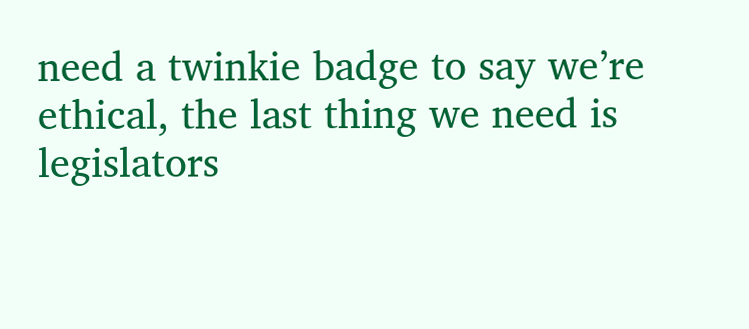need a twinkie badge to say we’re ethical, the last thing we need is legislators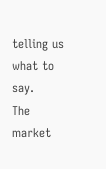telling us what to say.
The market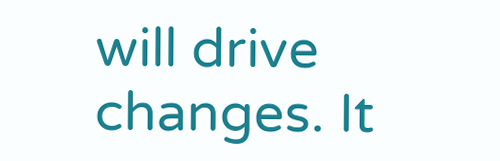will drive changes. It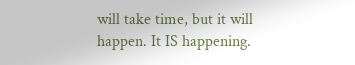will take time, but it will happen. It IS happening.